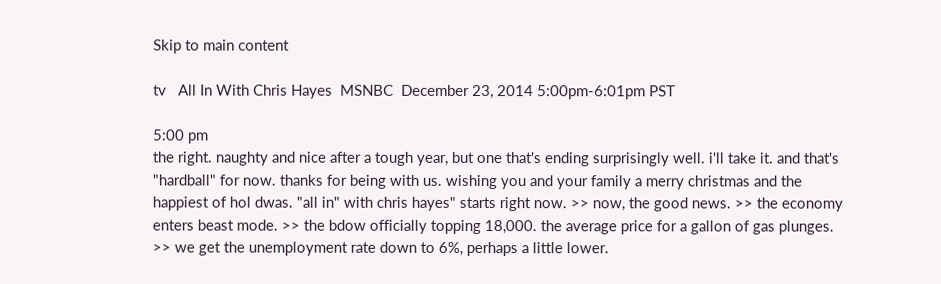Skip to main content

tv   All In With Chris Hayes  MSNBC  December 23, 2014 5:00pm-6:01pm PST

5:00 pm
the right. naughty and nice after a tough year, but one that's ending surprisingly well. i'll take it. and that's "hardball" for now. thanks for being with us. wishing you and your family a merry christmas and the happiest of hol dwas. "all in" with chris hayes" starts right now. >> now, the good news. >> the economy enters beast mode. >> the bdow officially topping 18,000. the average price for a gallon of gas plunges. >> we get the unemployment rate down to 6%, perhaps a little lower.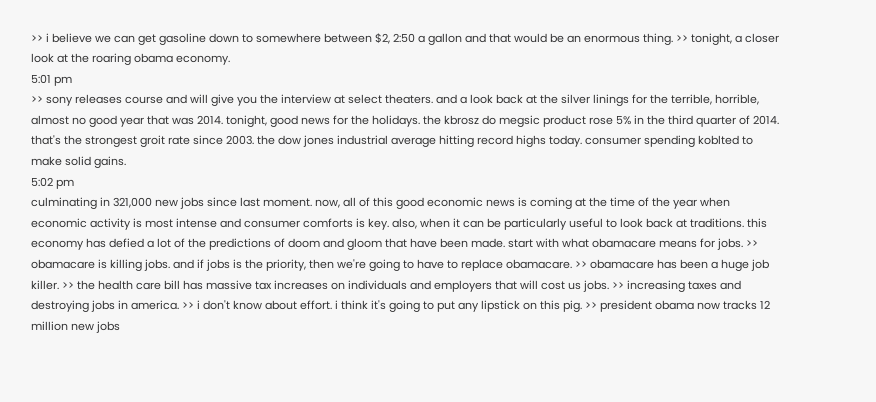>> i believe we can get gasoline down to somewhere between $2, 2:50 a gallon and that would be an enormous thing. >> tonight, a closer look at the roaring obama economy.
5:01 pm
>> sony releases course and will give you the interview at select theaters. and a look back at the silver linings for the terrible, horrible, almost no good year that was 2014. tonight, good news for the holidays. the kbrosz do megsic product rose 5% in the third quarter of 2014. that's the strongest groit rate since 2003. the dow jones industrial average hitting record highs today. consumer spending koblted to make solid gains.
5:02 pm
culminating in 321,000 new jobs since last moment. now, all of this good economic news is coming at the time of the year when economic activity is most intense and consumer comforts is key. also, when it can be particularly useful to look back at traditions. this economy has defied a lot of the predictions of doom and gloom that have been made. start with what obamacare means for jobs. >> obamacare is killing jobs. and if jobs is the priority, then we're going to have to replace obamacare. >> obamacare has been a huge job killer. >> the health care bill has massive tax increases on individuals and employers that will cost us jobs. >> increasing taxes and destroying jobs in america. >> i don't know about effort. i think it's going to put any lipstick on this pig. >> president obama now tracks 12 million new jobs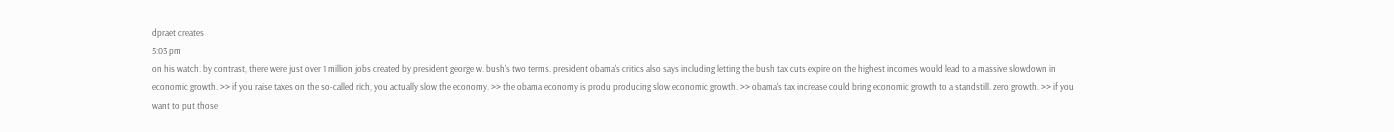dpraet creates
5:03 pm
on his watch. by contrast, there were just over 1 million jobs created by president george w. bush's two terms. president obama's critics also says including letting the bush tax cuts expire on the highest incomes would lead to a massive slowdown in economic growth. >> if you raise taxes on the so-called rich, you actually slow the economy. >> the obama economy is produ producing slow economic growth. >> obama's tax increase could bring economic growth to a standstill. zero growth. >> if you want to put those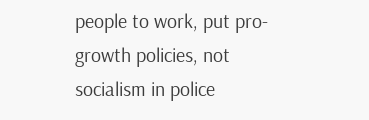people to work, put pro-growth policies, not socialism in police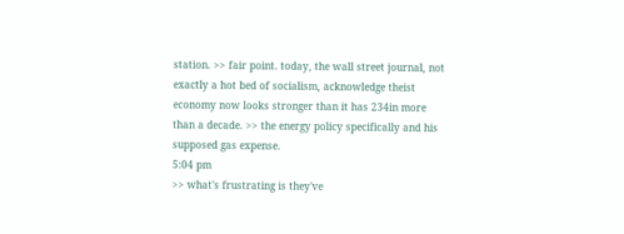station. >> fair point. today, the wall street journal, not exactly a hot bed of socialism, acknowledge theist economy now looks stronger than it has 234in more than a decade. >> the energy policy specifically and his supposed gas expense.
5:04 pm
>> what's frustrating is they've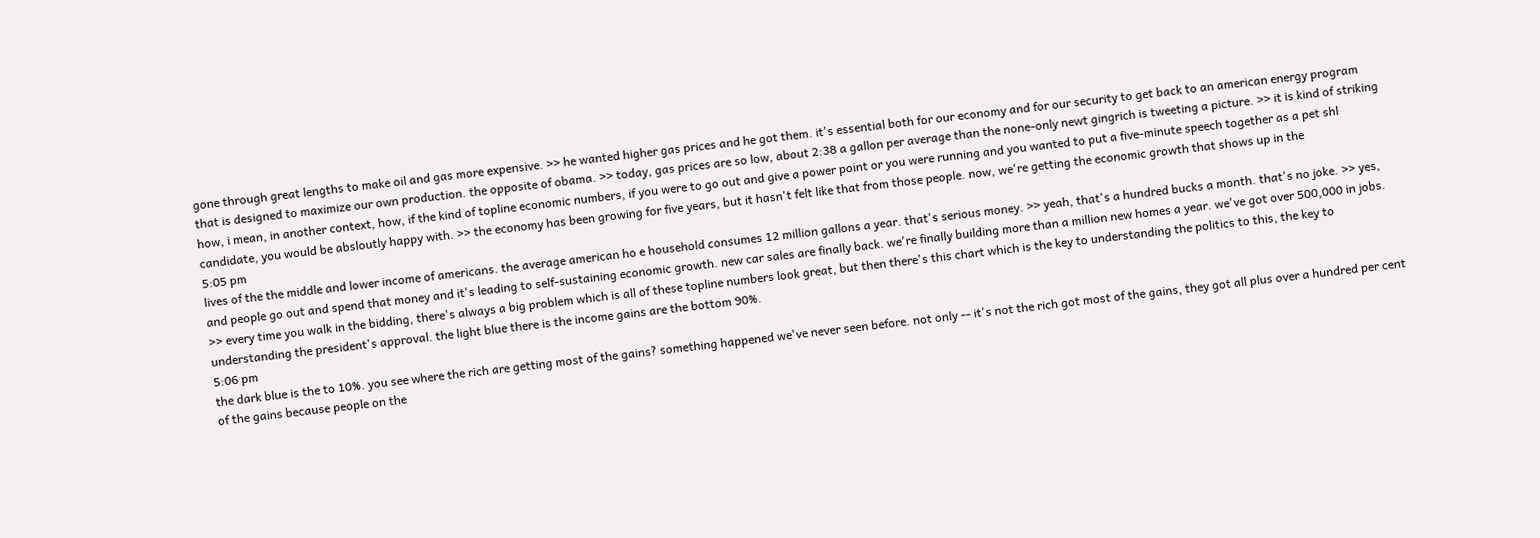gone through great lengths to make oil and gas more expensive. >> he wanted higher gas prices and he got them. it's essential both for our economy and for our security to get back to an american energy program that is designed to maximize our own production. the opposite of obama. >> today, gas prices are so low, about 2:38 a gallon per average than the none-only newt gingrich is tweeting a picture. >> it is kind of striking how, i mean, in another context, how, if the kind of topline economic numbers, if you were to go out and give a power point or you were running and you wanted to put a five-minute speech together as a pet shl candidate, you would be absloutly happy with. >> the economy has been growing for five years, but it hasn't felt like that from those people. now, we're getting the economic growth that shows up in the
5:05 pm
lives of the the middle and lower income of americans. the average american ho e household consumes 12 million gallons a year. that's serious money. >> yeah, that's a hundred bucks a month. that's no joke. >> yes, and people go out and spend that money and it's leading to self-sustaining economic growth. new car sales are finally back. we're finally building more than a million new homes a year. we've got over 500,000 in jobs. >> every time you walk in the bidding, there's always a big problem which is all of these topline numbers look great, but then there's this chart which is the key to understanding the politics to this, the key to understanding the president's approval. the light blue there is the income gains are the bottom 90%.
5:06 pm
the dark blue is the to 10%. you see where the rich are getting most of the gains? something happened we've never seen before. not only -- it's not the rich got most of the gains, they got all plus over a hundred per cent of the gains because people on the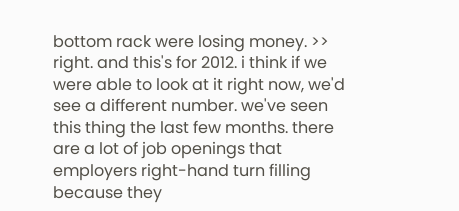bottom rack were losing money. >> right. and this's for 2012. i think if we were able to look at it right now, we'd see a different number. we've seen this thing the last few months. there are a lot of job openings that employers right-hand turn filling because they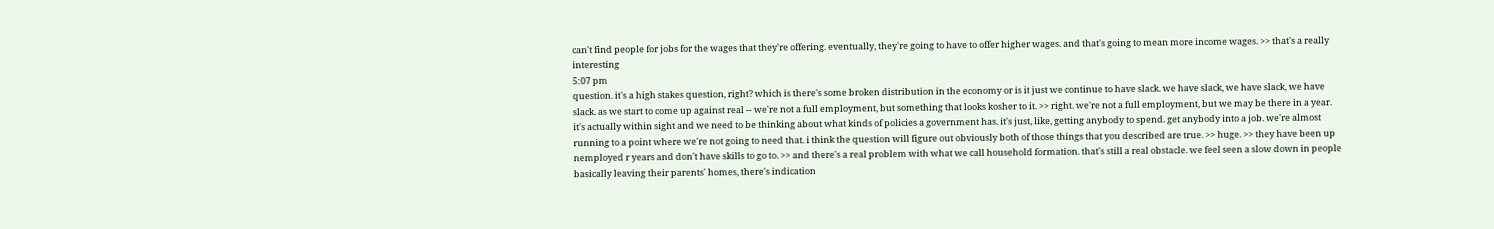can't find people for jobs for the wages that they're offering. eventually, they're going to have to offer higher wages. and that's going to mean more income wages. >> that's a really interesting
5:07 pm
question. it's a high stakes question, right? which is there's some broken distribution in the economy or is it just we continue to have slack. we have slack, we have slack, we have slack. as we start to come up against real -- we're not a full employment, but something that looks kosher to it. >> right. we're not a full employment, but we may be there in a year. it's actually within sight and we need to be thinking about what kinds of policies a government has. it's just, like, getting anybody to spend. get anybody into a job. we're almost running to a point where we're not going to need that. i think the question will figure out obviously both of those things that you described are true. >> huge. >> they have been up nemployed r years and don't have skills to go to. >> and there's a real problem with what we call household formation. that's still a real obstacle. we feel seen a slow down in people basically leaving their parents' homes, there's indication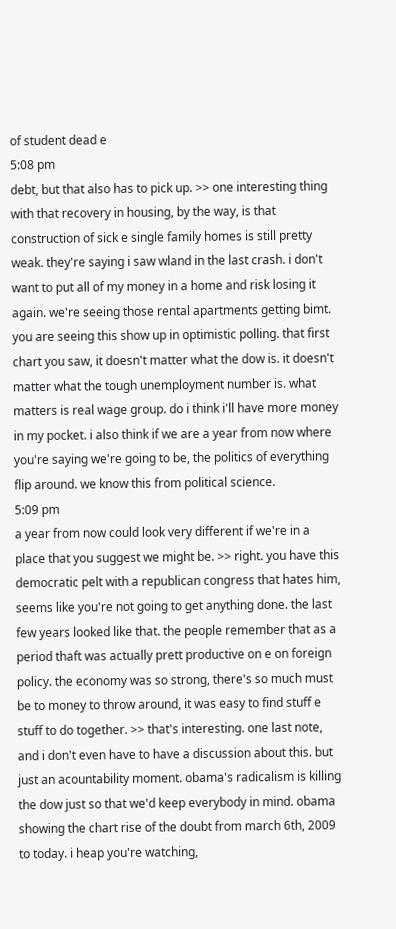of student dead e
5:08 pm
debt, but that also has to pick up. >> one interesting thing with that recovery in housing, by the way, is that construction of sick e single family homes is still pretty weak. they're saying i saw wland in the last crash. i don't want to put all of my money in a home and risk losing it again. we're seeing those rental apartments getting bimt. you are seeing this show up in optimistic polling. that first chart you saw, it doesn't matter what the dow is. it doesn't matter what the tough unemployment number is. what matters is real wage group. do i think i'll have more money in my pocket. i also think if we are a year from now where you're saying we're going to be, the politics of everything flip around. we know this from political science.
5:09 pm
a year from now could look very different if we're in a place that you suggest we might be. >> right. you have this democratic pelt with a republican congress that hates him, seems like you're not going to get anything done. the last few years looked like that. the people remember that as a period thaft was actually prett productive on e on foreign policy. the economy was so strong, there's so much must be to money to throw around, it was easy to find stuff e stuff to do together. >> that's interesting. one last note, and i don't even have to have a discussion about this. but just an acountability moment. obama's radicalism is killing the dow just so that we'd keep everybody in mind. obama showing the chart rise of the doubt from march 6th, 2009 to today. i heap you're watching,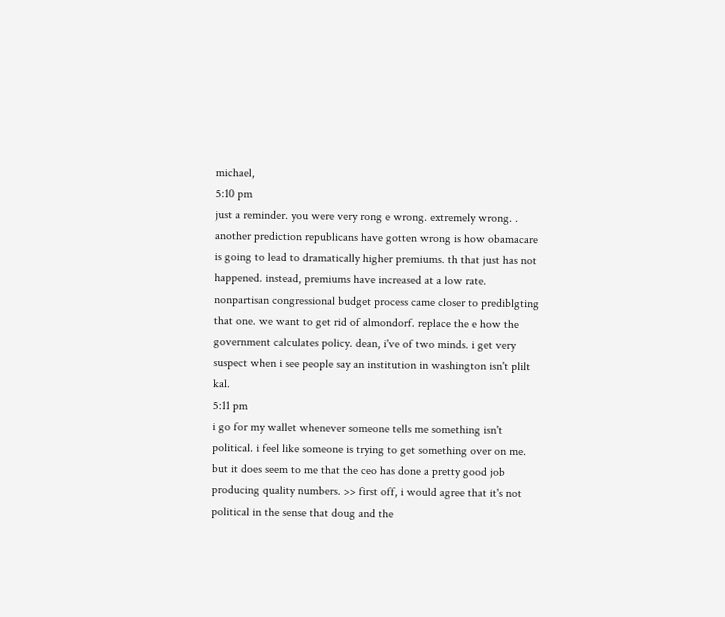michael,
5:10 pm
just a reminder. you were very rong e wrong. extremely wrong. . another prediction republicans have gotten wrong is how obamacare is going to lead to dramatically higher premiums. th that just has not happened. instead, premiums have increased at a low rate. nonpartisan congressional budget process came closer to prediblgting that one. we want to get rid of almondorf. replace the e how the government calculates policy. dean, i've of two minds. i get very suspect when i see people say an institution in washington isn't plilt kal.
5:11 pm
i go for my wallet whenever someone tells me something isn't political. i feel like someone is trying to get something over on me. but it does seem to me that the ceo has done a pretty good job producing quality numbers. >> first off, i would agree that it's not political in the sense that doug and the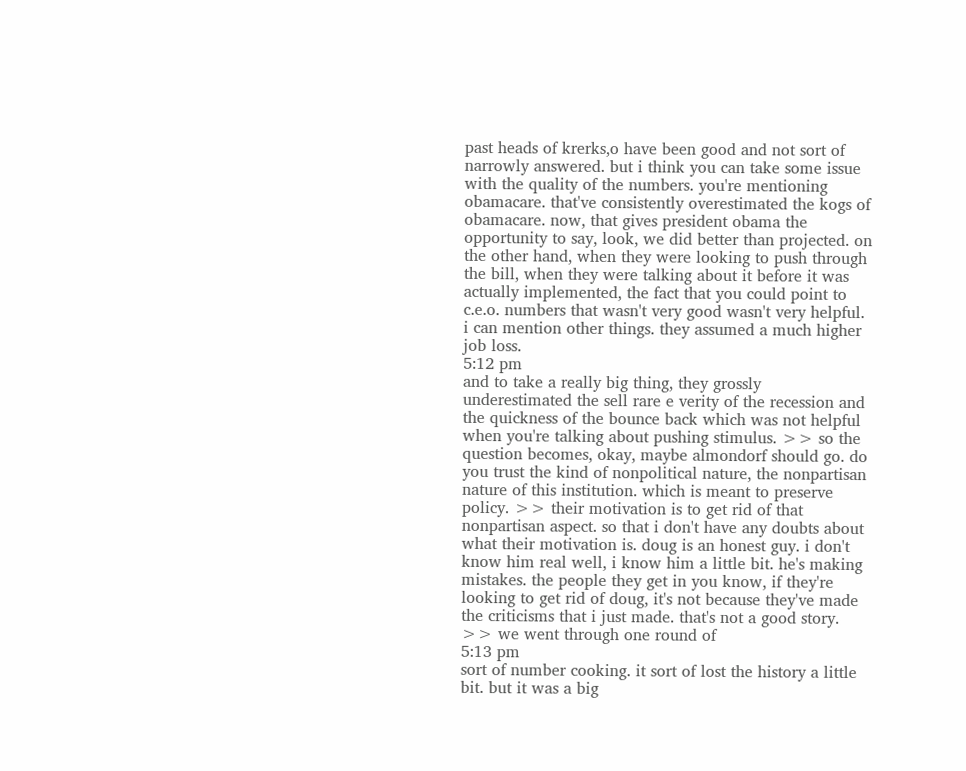past heads of krerks,o have been good and not sort of narrowly answered. but i think you can take some issue with the quality of the numbers. you're mentioning obamacare. that've consistently overestimated the kogs of obamacare. now, that gives president obama the opportunity to say, look, we did better than projected. on the other hand, when they were looking to push through the bill, when they were talking about it before it was actually implemented, the fact that you could point to c.e.o. numbers that wasn't very good wasn't very helpful. i can mention other things. they assumed a much higher job loss.
5:12 pm
and to take a really big thing, they grossly underestimated the sell rare e verity of the recession and the quickness of the bounce back which was not helpful when you're talking about pushing stimulus. >> so the question becomes, okay, maybe almondorf should go. do you trust the kind of nonpolitical nature, the nonpartisan nature of this institution. which is meant to preserve policy. >> their motivation is to get rid of that nonpartisan aspect. so that i don't have any doubts about what their motivation is. doug is an honest guy. i don't know him real well, i know him a little bit. he's making mistakes. the people they get in you know, if they're looking to get rid of doug, it's not because they've made the criticisms that i just made. that's not a good story. >> we went through one round of
5:13 pm
sort of number cooking. it sort of lost the history a little bit. but it was a big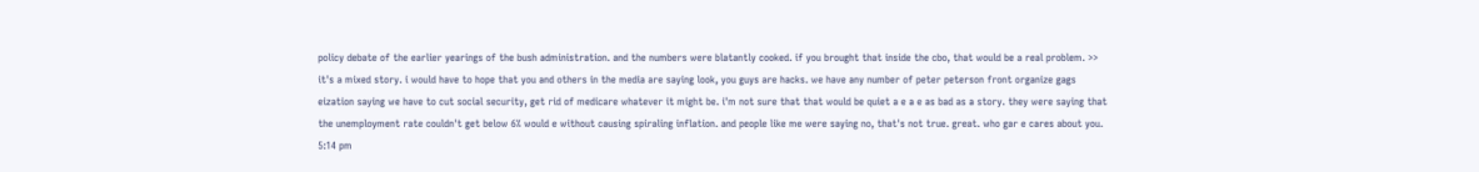policy debate of the earlier yearings of the bush administration. and the numbers were blatantly cooked. if you brought that inside the cbo, that would be a real problem. >> it's a mixed story. i would have to hope that you and others in the media are saying look, you guys are hacks. we have any number of peter peterson front organize gags eization saying we have to cut social security, get rid of medicare whatever it might be. i'm not sure that that would be quiet a e a e as bad as a story. they were saying that the unemployment rate couldn't get below 6% would e without causing spiraling inflation. and people like me were saying no, that's not true. great. who gar e cares about you.
5:14 pm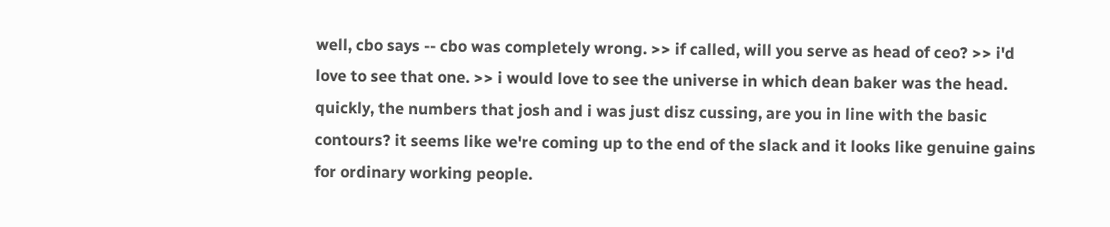well, cbo says -- cbo was completely wrong. >> if called, will you serve as head of ceo? >> i'd love to see that one. >> i would love to see the universe in which dean baker was the head. quickly, the numbers that josh and i was just disz cussing, are you in line with the basic contours? it seems like we're coming up to the end of the slack and it looks like genuine gains for ordinary working people.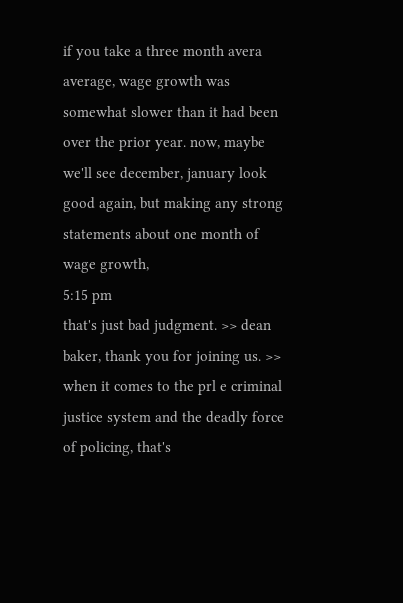if you take a three month avera average, wage growth was somewhat slower than it had been over the prior year. now, maybe we'll see december, january look good again, but making any strong statements about one month of wage growth,
5:15 pm
that's just bad judgment. >> dean baker, thank you for joining us. >> when it comes to the prl e criminal justice system and the deadly force of policing, that's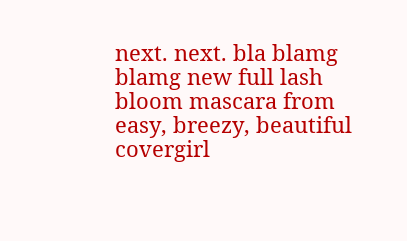next. next. bla blamg blamg new full lash bloom mascara from easy, breezy, beautiful covergirl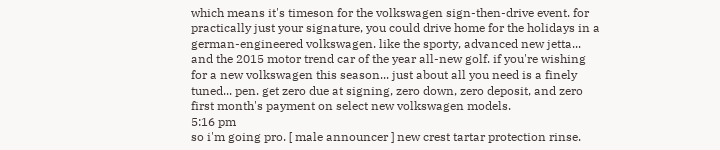which means it's timeson for the volkswagen sign-then-drive event. for practically just your signature, you could drive home for the holidays in a german-engineered volkswagen. like the sporty, advanced new jetta... and the 2015 motor trend car of the year all-new golf. if you're wishing for a new volkswagen this season... just about all you need is a finely tuned... pen. get zero due at signing, zero down, zero deposit, and zero first month's payment on select new volkswagen models.
5:16 pm
so i'm going pro. [ male announcer ] new crest tartar protection rinse.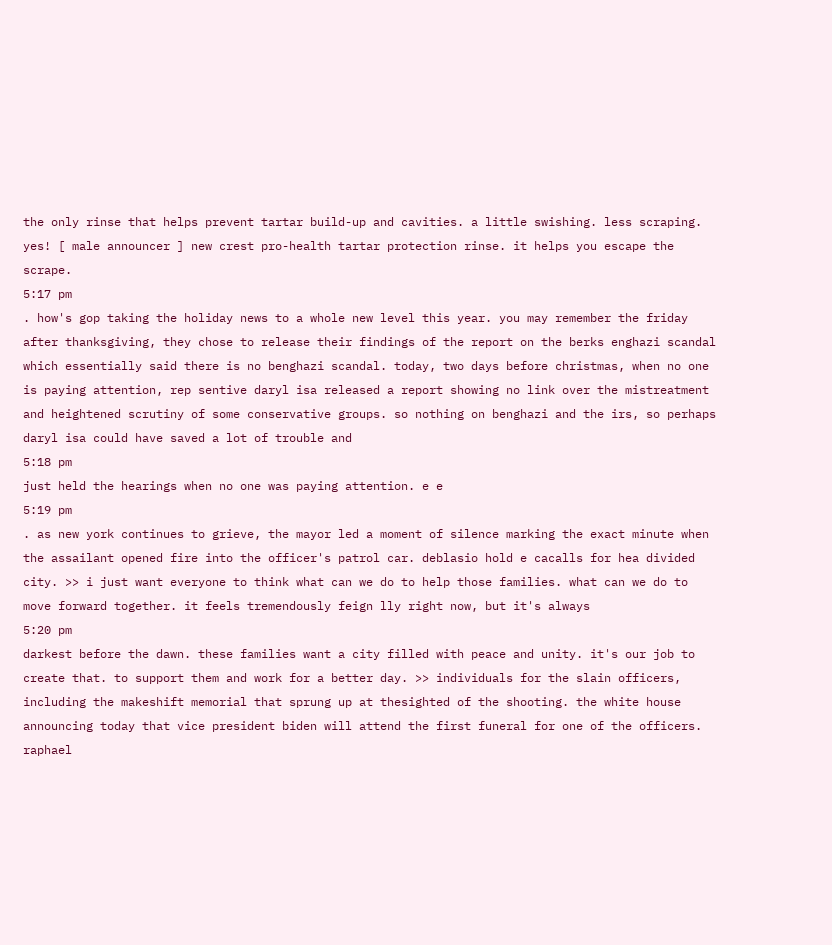the only rinse that helps prevent tartar build-up and cavities. a little swishing. less scraping. yes! [ male announcer ] new crest pro-health tartar protection rinse. it helps you escape the scrape.
5:17 pm
. how's gop taking the holiday news to a whole new level this year. you may remember the friday after thanksgiving, they chose to release their findings of the report on the berks enghazi scandal which essentially said there is no benghazi scandal. today, two days before christmas, when no one is paying attention, rep sentive daryl isa released a report showing no link over the mistreatment and heightened scrutiny of some conservative groups. so nothing on benghazi and the irs, so perhaps daryl isa could have saved a lot of trouble and
5:18 pm
just held the hearings when no one was paying attention. e e
5:19 pm
. as new york continues to grieve, the mayor led a moment of silence marking the exact minute when the assailant opened fire into the officer's patrol car. deblasio hold e cacalls for hea divided city. >> i just want everyone to think what can we do to help those families. what can we do to move forward together. it feels tremendously feign lly right now, but it's always
5:20 pm
darkest before the dawn. these families want a city filled with peace and unity. it's our job to create that. to support them and work for a better day. >> individuals for the slain officers, including the makeshift memorial that sprung up at thesighted of the shooting. the white house announcing today that vice president biden will attend the first funeral for one of the officers. raphael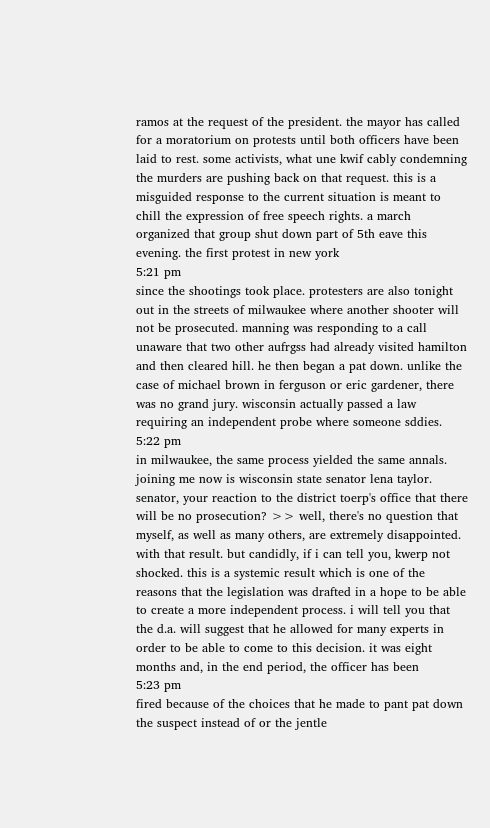ramos at the request of the president. the mayor has called for a moratorium on protests until both officers have been laid to rest. some activists, what une kwif cably condemning the murders are pushing back on that request. this is a misguided response to the current situation is meant to chill the expression of free speech rights. a march organized that group shut down part of 5th eave this evening. the first protest in new york
5:21 pm
since the shootings took place. protesters are also tonight out in the streets of milwaukee where another shooter will not be prosecuted. manning was responding to a call unaware that two other aufrgss had already visited hamilton and then cleared hill. he then began a pat down. unlike the case of michael brown in ferguson or eric gardener, there was no grand jury. wisconsin actually passed a law requiring an independent probe where someone sddies.
5:22 pm
in milwaukee, the same process yielded the same annals. joining me now is wisconsin state senator lena taylor. senator, your reaction to the district toerp's office that there will be no prosecution? >> well, there's no question that myself, as well as many others, are extremely disappointed. with that result. but candidly, if i can tell you, kwerp not shocked. this is a systemic result which is one of the reasons that the legislation was drafted in a hope to be able to create a more independent process. i will tell you that the d.a. will suggest that he allowed for many experts in order to be able to come to this decision. it was eight months and, in the end period, the officer has been
5:23 pm
fired because of the choices that he made to pant pat down the suspect instead of or the jentle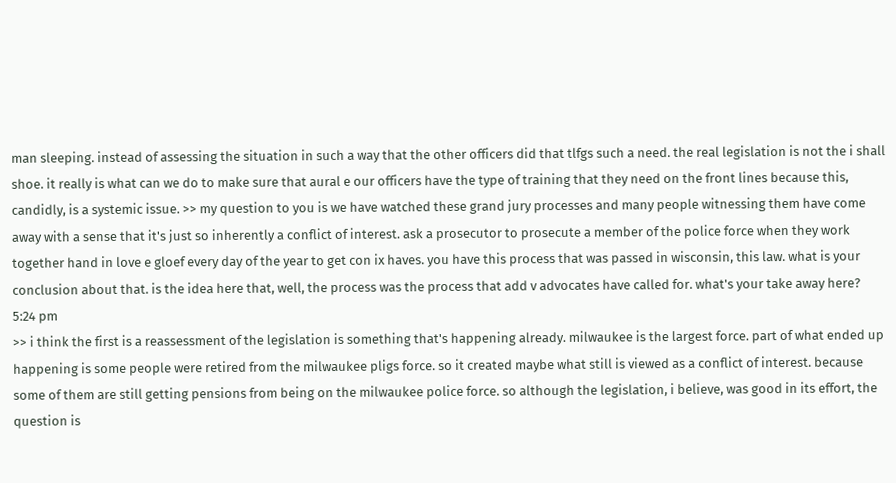man sleeping. instead of assessing the situation in such a way that the other officers did that tlfgs such a need. the real legislation is not the i shall shoe. it really is what can we do to make sure that aural e our officers have the type of training that they need on the front lines because this, candidly, is a systemic issue. >> my question to you is we have watched these grand jury processes and many people witnessing them have come away with a sense that it's just so inherently a conflict of interest. ask a prosecutor to prosecute a member of the police force when they work together hand in love e gloef every day of the year to get con ix haves. you have this process that was passed in wisconsin, this law. what is your conclusion about that. is the idea here that, well, the process was the process that add v advocates have called for. what's your take away here?
5:24 pm
>> i think the first is a reassessment of the legislation is something that's happening already. milwaukee is the largest force. part of what ended up happening is some people were retired from the milwaukee pligs force. so it created maybe what still is viewed as a conflict of interest. because some of them are still getting pensions from being on the milwaukee police force. so although the legislation, i believe, was good in its effort, the question is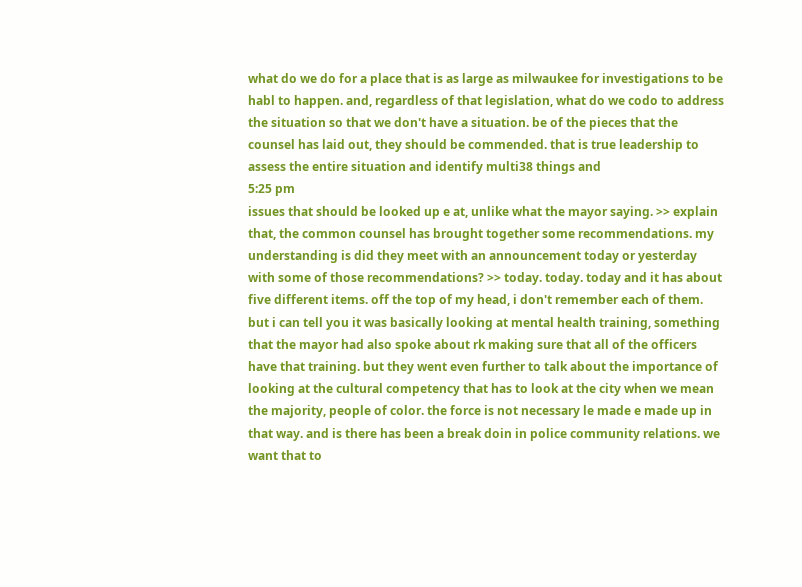what do we do for a place that is as large as milwaukee for investigations to be habl to happen. and, regardless of that legislation, what do we codo to address the situation so that we don't have a situation. be of the pieces that the counsel has laid out, they should be commended. that is true leadership to assess the entire situation and identify multi38 things and
5:25 pm
issues that should be looked up e at, unlike what the mayor saying. >> explain that, the common counsel has brought together some recommendations. my understanding is did they meet with an announcement today or yesterday with some of those recommendations? >> today. today. today and it has about five different items. off the top of my head, i don't remember each of them. but i can tell you it was basically looking at mental health training, something that the mayor had also spoke about rk making sure that all of the officers have that training. but they went even further to talk about the importance of looking at the cultural competency that has to look at the city when we mean the majority, people of color. the force is not necessary le made e made up in that way. and is there has been a break doin in police community relations. we want that to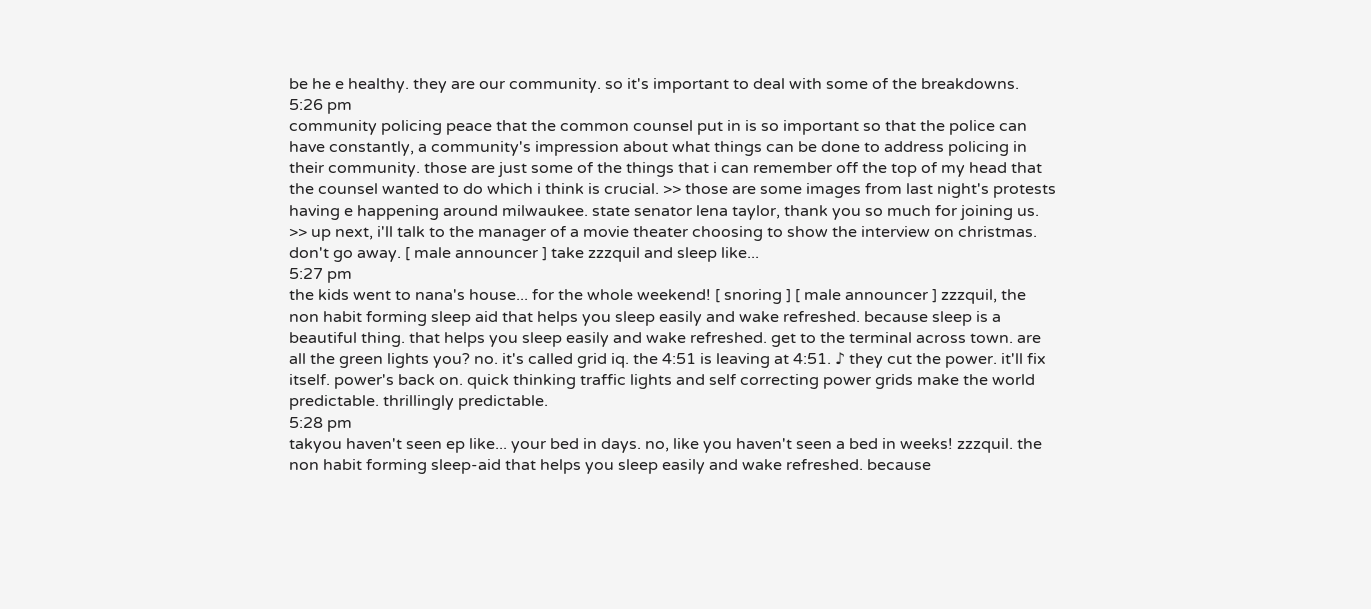be he e healthy. they are our community. so it's important to deal with some of the breakdowns.
5:26 pm
community policing peace that the common counsel put in is so important so that the police can have constantly, a community's impression about what things can be done to address policing in their community. those are just some of the things that i can remember off the top of my head that the counsel wanted to do which i think is crucial. >> those are some images from last night's protests having e happening around milwaukee. state senator lena taylor, thank you so much for joining us. >> up next, i'll talk to the manager of a movie theater choosing to show the interview on christmas. don't go away. [ male announcer ] take zzzquil and sleep like...
5:27 pm
the kids went to nana's house... for the whole weekend! [ snoring ] [ male announcer ] zzzquil, the non habit forming sleep aid that helps you sleep easily and wake refreshed. because sleep is a beautiful thing. that helps you sleep easily and wake refreshed. get to the terminal across town. are all the green lights you? no. it's called grid iq. the 4:51 is leaving at 4:51. ♪ they cut the power. it'll fix itself. power's back on. quick thinking traffic lights and self correcting power grids make the world predictable. thrillingly predictable.
5:28 pm
takyou haven't seen ep like... your bed in days. no, like you haven't seen a bed in weeks! zzzquil. the non habit forming sleep-aid that helps you sleep easily and wake refreshed. because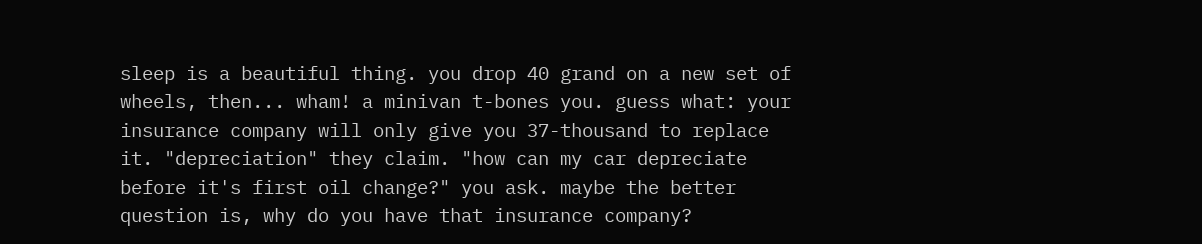sleep is a beautiful thing. you drop 40 grand on a new set of wheels, then... wham! a minivan t-bones you. guess what: your insurance company will only give you 37-thousand to replace it. "depreciation" they claim. "how can my car depreciate before it's first oil change?" you ask. maybe the better question is, why do you have that insurance company?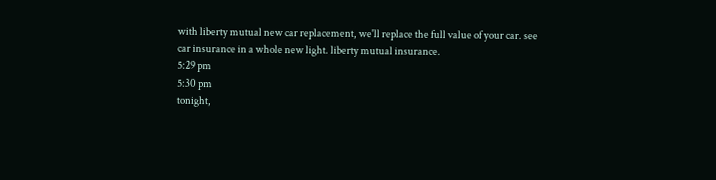with liberty mutual new car replacement, we'll replace the full value of your car. see car insurance in a whole new light. liberty mutual insurance.
5:29 pm
5:30 pm
tonight,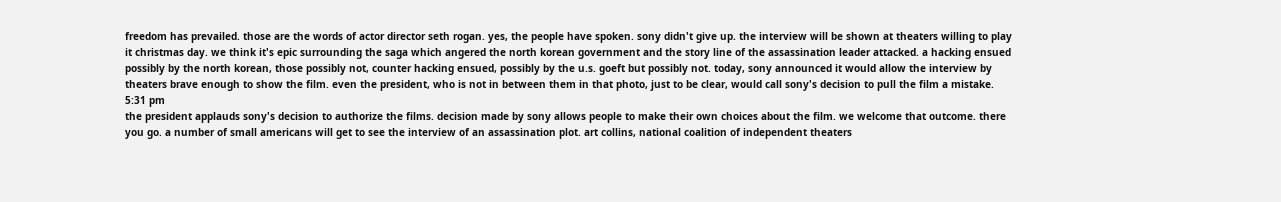freedom has prevailed. those are the words of actor director seth rogan. yes, the people have spoken. sony didn't give up. the interview will be shown at theaters willing to play it christmas day. we think it's epic surrounding the saga which angered the north korean government and the story line of the assassination leader attacked. a hacking ensued possibly by the north korean, those possibly not, counter hacking ensued, possibly by the u.s. goeft but possibly not. today, sony announced it would allow the interview by theaters brave enough to show the film. even the president, who is not in between them in that photo, just to be clear, would call sony's decision to pull the film a mistake.
5:31 pm
the president applauds sony's decision to authorize the films. decision made by sony allows people to make their own choices about the film. we welcome that outcome. there you go. a number of small americans will get to see the interview of an assassination plot. art collins, national coalition of independent theaters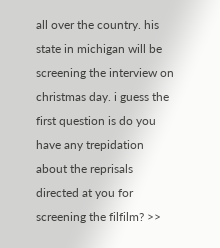all over the country. his state in michigan will be screening the interview on christmas day. i guess the first question is do you have any trepidation about the reprisals directed at you for screening the filfilm? >>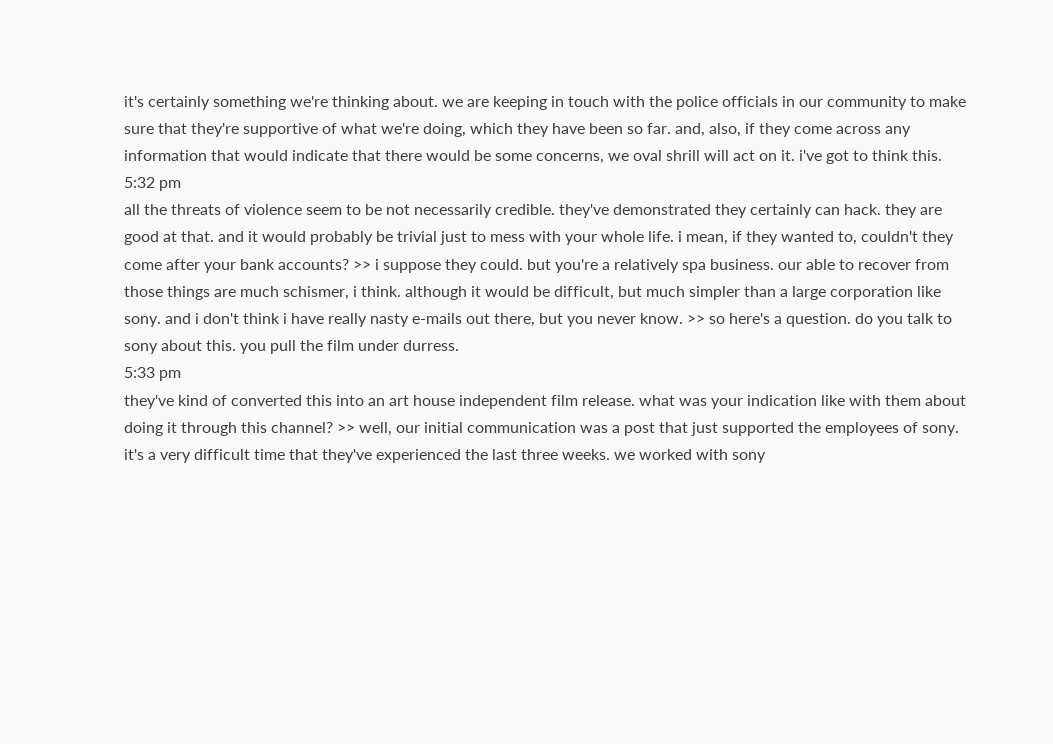it's certainly something we're thinking about. we are keeping in touch with the police officials in our community to make sure that they're supportive of what we're doing, which they have been so far. and, also, if they come across any information that would indicate that there would be some concerns, we oval shrill will act on it. i've got to think this.
5:32 pm
all the threats of violence seem to be not necessarily credible. they've demonstrated they certainly can hack. they are good at that. and it would probably be trivial just to mess with your whole life. i mean, if they wanted to, couldn't they come after your bank accounts? >> i suppose they could. but you're a relatively spa business. our able to recover from those things are much schismer, i think. although it would be difficult, but much simpler than a large corporation like sony. and i don't think i have really nasty e-mails out there, but you never know. >> so here's a question. do you talk to sony about this. you pull the film under durress.
5:33 pm
they've kind of converted this into an art house independent film release. what was your indication like with them about doing it through this channel? >> well, our initial communication was a post that just supported the employees of sony. it's a very difficult time that they've experienced the last three weeks. we worked with sony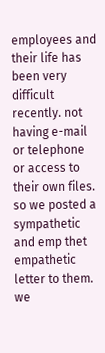employees and their life has been very difficult recently. not having e-mail or telephone or access to their own files. so we posted a sympathetic and emp thet empathetic letter to them. we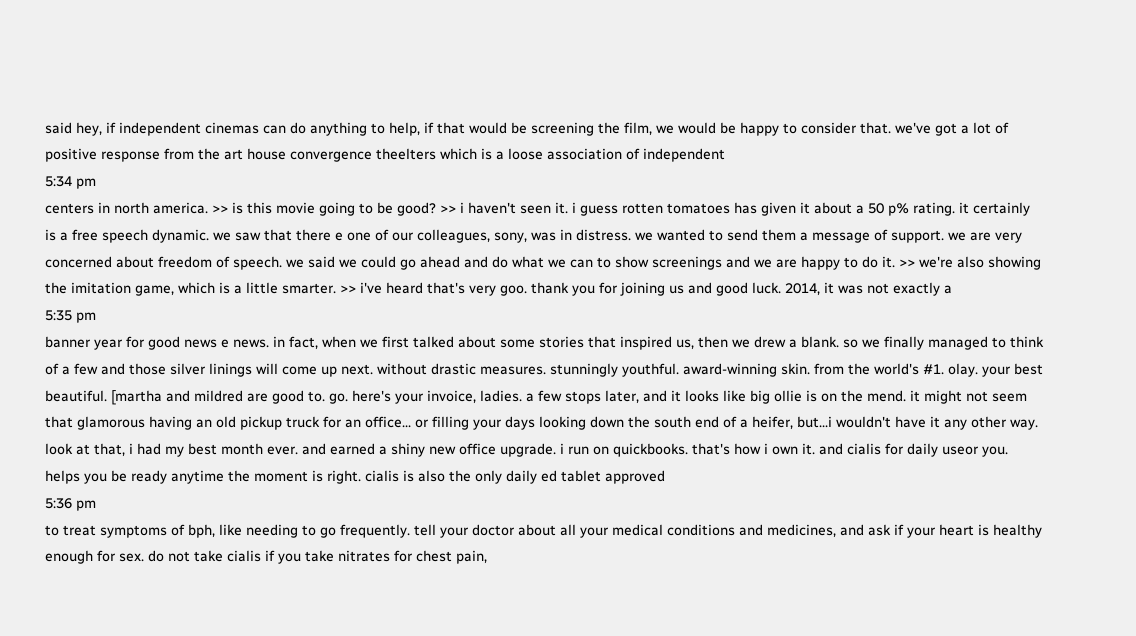said hey, if independent cinemas can do anything to help, if that would be screening the film, we would be happy to consider that. we've got a lot of positive response from the art house convergence theelters which is a loose association of independent
5:34 pm
centers in north america. >> is this movie going to be good? >> i haven't seen it. i guess rotten tomatoes has given it about a 50 p% rating. it certainly is a free speech dynamic. we saw that there e one of our colleagues, sony, was in distress. we wanted to send them a message of support. we are very concerned about freedom of speech. we said we could go ahead and do what we can to show screenings and we are happy to do it. >> we're also showing the imitation game, which is a little smarter. >> i've heard that's very goo. thank you for joining us and good luck. 2014, it was not exactly a
5:35 pm
banner year for good news e news. in fact, when we first talked about some stories that inspired us, then we drew a blank. so we finally managed to think of a few and those silver linings will come up next. without drastic measures. stunningly youthful. award-winning skin. from the world's #1. olay. your best beautiful. [martha and mildred are good to. go. here's your invoice, ladies. a few stops later, and it looks like big ollie is on the mend. it might not seem that glamorous having an old pickup truck for an office... or filling your days looking down the south end of a heifer, but...i wouldn't have it any other way. look at that, i had my best month ever. and earned a shiny new office upgrade. i run on quickbooks. that's how i own it. and cialis for daily useor you. helps you be ready anytime the moment is right. cialis is also the only daily ed tablet approved
5:36 pm
to treat symptoms of bph, like needing to go frequently. tell your doctor about all your medical conditions and medicines, and ask if your heart is healthy enough for sex. do not take cialis if you take nitrates for chest pain,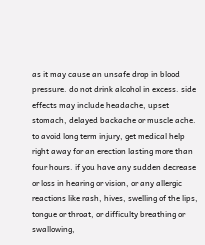as it may cause an unsafe drop in blood pressure. do not drink alcohol in excess. side effects may include headache, upset stomach, delayed backache or muscle ache. to avoid long term injury, get medical help right away for an erection lasting more than four hours. if you have any sudden decrease or loss in hearing or vision, or any allergic reactions like rash, hives, swelling of the lips, tongue or throat, or difficulty breathing or swallowing,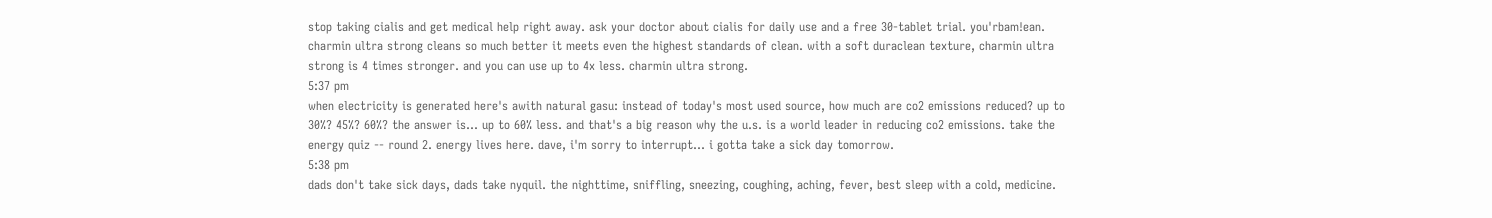stop taking cialis and get medical help right away. ask your doctor about cialis for daily use and a free 30-tablet trial. you'rbam!ean. charmin ultra strong cleans so much better it meets even the highest standards of clean. with a soft duraclean texture, charmin ultra strong is 4 times stronger. and you can use up to 4x less. charmin ultra strong.
5:37 pm
when electricity is generated here's awith natural gasu: instead of today's most used source, how much are co2 emissions reduced? up to 30%? 45%? 60%? the answer is... up to 60% less. and that's a big reason why the u.s. is a world leader in reducing co2 emissions. take the energy quiz -- round 2. energy lives here. dave, i'm sorry to interrupt... i gotta take a sick day tomorrow.
5:38 pm
dads don't take sick days, dads take nyquil. the nighttime, sniffling, sneezing, coughing, aching, fever, best sleep with a cold, medicine.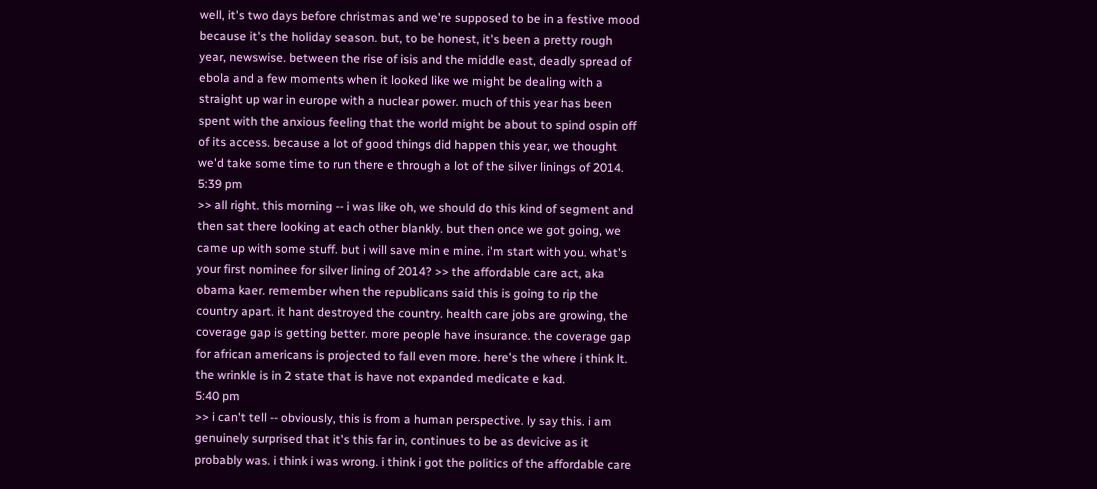well, it's two days before christmas and we're supposed to be in a festive mood because it's the holiday season. but, to be honest, it's been a pretty rough year, newswise. between the rise of isis and the middle east, deadly spread of ebola and a few moments when it looked like we might be dealing with a straight up war in europe with a nuclear power. much of this year has been spent with the anxious feeling that the world might be about to spind ospin off of its access. because a lot of good things did happen this year, we thought we'd take some time to run there e through a lot of the silver linings of 2014.
5:39 pm
>> all right. this morning -- i was like oh, we should do this kind of segment and then sat there looking at each other blankly. but then once we got going, we came up with some stuff. but i will save min e mine. i'm start with you. what's your first nominee for silver lining of 2014? >> the affordable care act, aka obama kaer. remember when the republicans said this is going to rip the country apart. it hant destroyed the country. health care jobs are growing, the coverage gap is getting better. more people have insurance. the coverage gap for african americans is projected to fall even more. here's the where i think lt. the wrinkle is in 2 state that is have not expanded medicate e kad.
5:40 pm
>> i can't tell -- obviously, this is from a human perspective. ly say this. i am genuinely surprised that it's this far in, continues to be as devicive as it probably was. i think i was wrong. i think i got the politics of the affordable care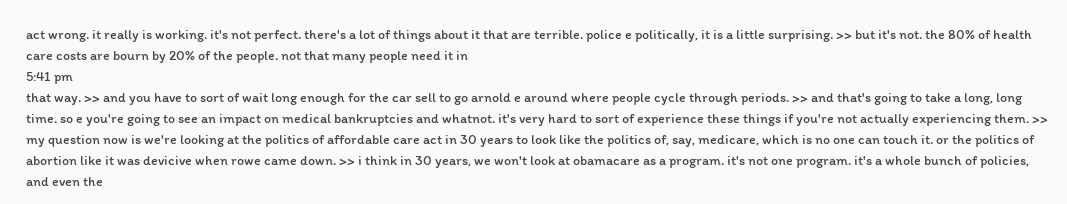act wrong. it really is working. it's not perfect. there's a lot of things about it that are terrible. police e politically, it is a little surprising. >> but it's not. the 80% of health care costs are bourn by 20% of the people. not that many people need it in
5:41 pm
that way. >> and you have to sort of wait long enough for the car sell to go arnold e around where people cycle through periods. >> and that's going to take a long, long time. so e you're going to see an impact on medical bankruptcies and whatnot. it's very hard to sort of experience these things if you're not actually experiencing them. >> my question now is we're looking at the politics of affordable care act in 30 years to look like the politics of, say, medicare, which is no one can touch it. or the politics of abortion like it was devicive when rowe came down. >> i think in 30 years, we won't look at obamacare as a program. it's not one program. it's a whole bunch of policies, and even the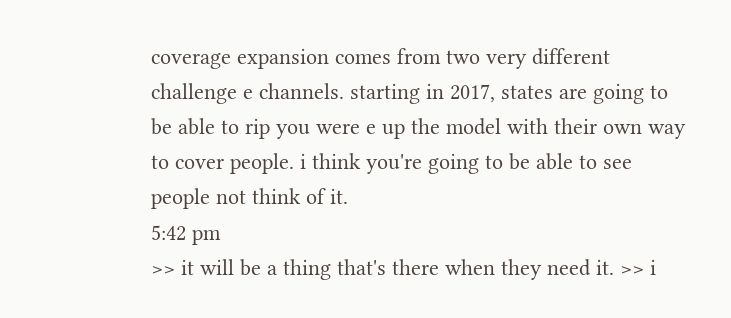coverage expansion comes from two very different challenge e channels. starting in 2017, states are going to be able to rip you were e up the model with their own way to cover people. i think you're going to be able to see people not think of it.
5:42 pm
>> it will be a thing that's there when they need it. >> i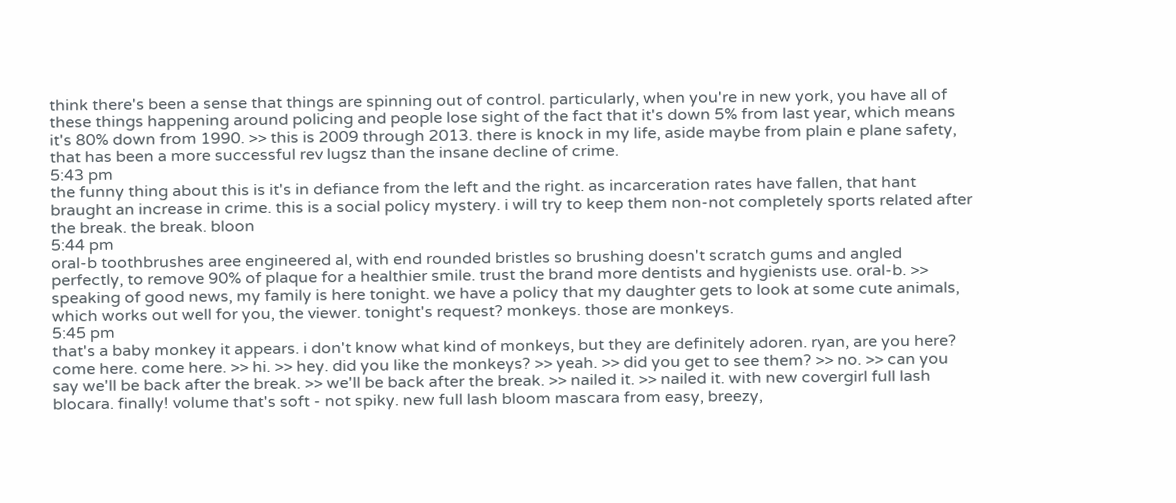think there's been a sense that things are spinning out of control. particularly, when you're in new york, you have all of these things happening around policing and people lose sight of the fact that it's down 5% from last year, which means it's 80% down from 1990. >> this is 2009 through 2013. there is knock in my life, aside maybe from plain e plane safety, that has been a more successful rev lugsz than the insane decline of crime.
5:43 pm
the funny thing about this is it's in defiance from the left and the right. as incarceration rates have fallen, that hant braught an increase in crime. this is a social policy mystery. i will try to keep them non-not completely sports related after the break. the break. bloon
5:44 pm
oral-b toothbrushes aree engineered al, with end rounded bristles so brushing doesn't scratch gums and angled perfectly, to remove 90% of plaque for a healthier smile. trust the brand more dentists and hygienists use. oral-b. >> speaking of good news, my family is here tonight. we have a policy that my daughter gets to look at some cute animals, which works out well for you, the viewer. tonight's request? monkeys. those are monkeys.
5:45 pm
that's a baby monkey it appears. i don't know what kind of monkeys, but they are definitely adoren. ryan, are you here? come here. come here. >> hi. >> hey. did you like the monkeys? >> yeah. >> did you get to see them? >> no. >> can you say we'll be back after the break. >> we'll be back after the break. >> nailed it. >> nailed it. with new covergirl full lash blocara. finally! volume that's soft - not spiky. new full lash bloom mascara from easy, breezy,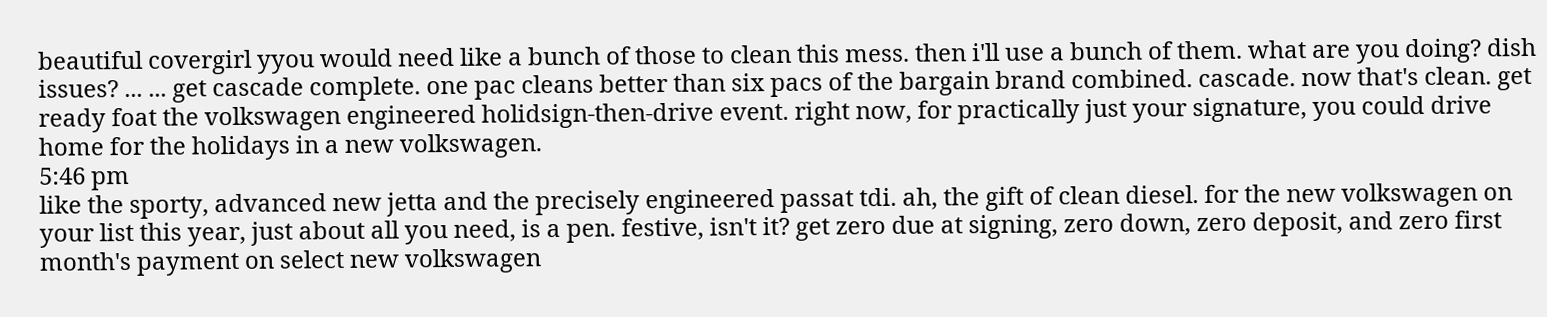beautiful covergirl yyou would need like a bunch of those to clean this mess. then i'll use a bunch of them. what are you doing? dish issues? ... ... get cascade complete. one pac cleans better than six pacs of the bargain brand combined. cascade. now that's clean. get ready foat the volkswagen engineered holidsign-then-drive event. right now, for practically just your signature, you could drive home for the holidays in a new volkswagen.
5:46 pm
like the sporty, advanced new jetta and the precisely engineered passat tdi. ah, the gift of clean diesel. for the new volkswagen on your list this year, just about all you need, is a pen. festive, isn't it? get zero due at signing, zero down, zero deposit, and zero first month's payment on select new volkswagen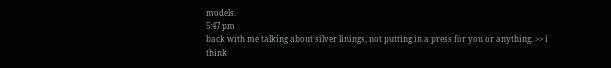models.
5:47 pm
back with me talking about silver linings, not putting in a press for you or anything. >> i think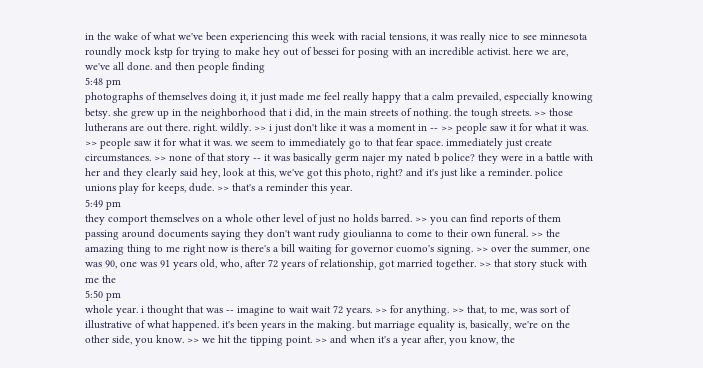in the wake of what we've been experiencing this week with racial tensions, it was really nice to see minnesota roundly mock kstp for trying to make hey out of bessei for posing with an incredible activist. here we are, we've all done. and then people finding
5:48 pm
photographs of themselves doing it, it just made me feel really happy that a calm prevailed, especially knowing betsy. she grew up in the neighborhood that i did, in the main streets of nothing. the tough streets. >> those lutherans are out there. right. wildly. >> i just don't like it was a moment in -- >> people saw it for what it was. >> people saw it for what it was. we seem to immediately go to that fear space. immediately just create circumstances. >> none of that story -- it was basically germ najer my nated b police? they were in a battle with her and they clearly said hey, look at this, we've got this photo, right? and it's just like a reminder. police unions play for keeps, dude. >> that's a reminder this year.
5:49 pm
they comport themselves on a whole other level of just no holds barred. >> you can find reports of them passing around documents saying they don't want rudy gioulianna to come to their own funeral. >> the amazing thing to me right now is there's a bill waiting for governor cuomo's signing. >> over the summer, one was 90, one was 91 years old, who, after 72 years of relationship, got married together. >> that story stuck with me the
5:50 pm
whole year. i thought that was -- imagine to wait wait 72 years. >> for anything. >> that, to me, was sort of illustrative of what happened. it's been years in the making. but marriage equality is, basically, we're on the other side, you know. >> we hit the tipping point. >> and when it's a year after, you know, the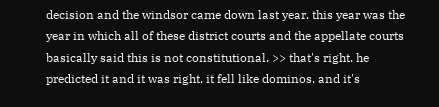decision and the windsor came down last year. this year was the year in which all of these district courts and the appellate courts basically said this is not constitutional. >> that's right. he predicted it and it was right. it fell like dominos. and it's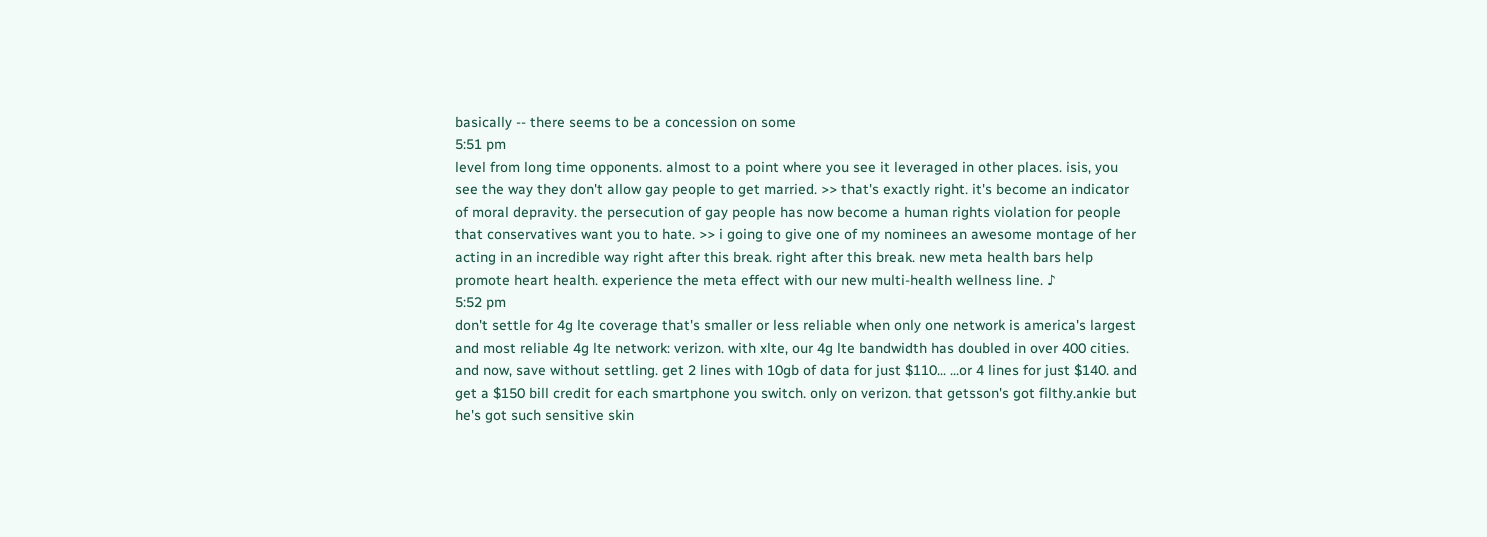basically -- there seems to be a concession on some
5:51 pm
level from long time opponents. almost to a point where you see it leveraged in other places. isis, you see the way they don't allow gay people to get married. >> that's exactly right. it's become an indicator of moral depravity. the persecution of gay people has now become a human rights violation for people that conservatives want you to hate. >> i going to give one of my nominees an awesome montage of her acting in an incredible way right after this break. right after this break. new meta health bars help promote heart health. experience the meta effect with our new multi-health wellness line. ♪
5:52 pm
don't settle for 4g lte coverage that's smaller or less reliable when only one network is america's largest and most reliable 4g lte network: verizon. with xlte, our 4g lte bandwidth has doubled in over 400 cities. and now, save without settling. get 2 lines with 10gb of data for just $110... ...or 4 lines for just $140. and get a $150 bill credit for each smartphone you switch. only on verizon. that getsson's got filthy.ankie but he's got such sensitive skin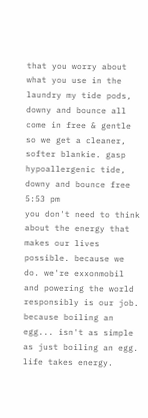that you worry about what you use in the laundry my tide pods, downy and bounce all come in free & gentle so we get a cleaner, softer blankie. gasp hypoallergenic tide, downy and bounce free
5:53 pm
you don't need to think about the energy that makes our lives possible. because we do. we're exxonmobil and powering the world responsibly is our job. because boiling an egg... isn't as simple as just boiling an egg. life takes energy.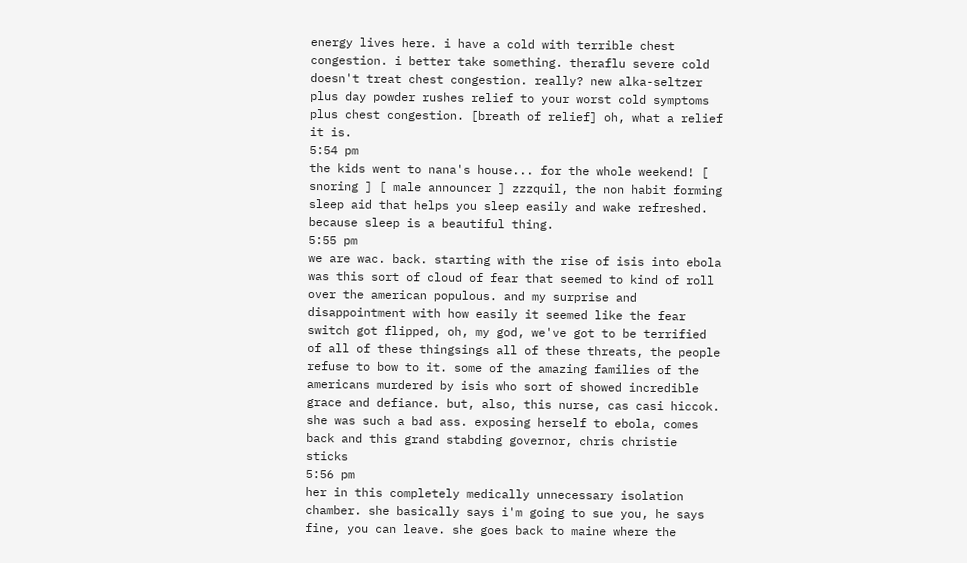energy lives here. i have a cold with terrible chest congestion. i better take something. theraflu severe cold doesn't treat chest congestion. really? new alka-seltzer plus day powder rushes relief to your worst cold symptoms plus chest congestion. [breath of relief] oh, what a relief it is.
5:54 pm
the kids went to nana's house... for the whole weekend! [ snoring ] [ male announcer ] zzzquil, the non habit forming sleep aid that helps you sleep easily and wake refreshed. because sleep is a beautiful thing.
5:55 pm
we are wac. back. starting with the rise of isis into ebola was this sort of cloud of fear that seemed to kind of roll over the american populous. and my surprise and disappointment with how easily it seemed like the fear switch got flipped, oh, my god, we've got to be terrified of all of these thingsings all of these threats, the people refuse to bow to it. some of the amazing families of the americans murdered by isis who sort of showed incredible grace and defiance. but, also, this nurse, cas casi hiccok. she was such a bad ass. exposing herself to ebola, comes back and this grand stabding governor, chris christie sticks
5:56 pm
her in this completely medically unnecessary isolation chamber. she basically says i'm going to sue you, he says fine, you can leave. she goes back to maine where the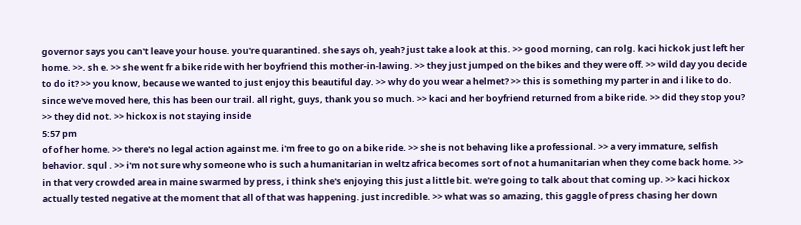governor says you can't leave your house. you're quarantined. she says oh, yeah? just take a look at this. >> good morning, can rolg. kaci hickok just left her home. >>. sh e. >> she went fr a bike ride with her boyfriend this mother-in-lawing. >> they just jumped on the bikes and they were off. >> wild day you decide to do it? >> you know, because we wanted to just enjoy this beautiful day. >> why do you wear a helmet? >> this is something my parter in and i like to do. since we've moved here, this has been our trail. all right, guys, thank you so much. >> kaci and her boyfriend returned from a bike ride. >> did they stop you? >> they did not. >> hickox is not staying inside
5:57 pm
of of her home. >> there's no legal action against me. i'm free to go on a bike ride. >> she is not behaving like a professional. >> a very immature, selfish behavior. squl . >> i'm not sure why someone who is such a humanitarian in weltz africa becomes sort of not a humanitarian when they come back home. >> in that very crowded area in maine swarmed by press, i think she's enjoying this just a little bit. we're going to talk about that coming up. >> kaci hickox actually tested negative at the moment that all of that was happening. just incredible. >> what was so amazing, this gaggle of press chasing her down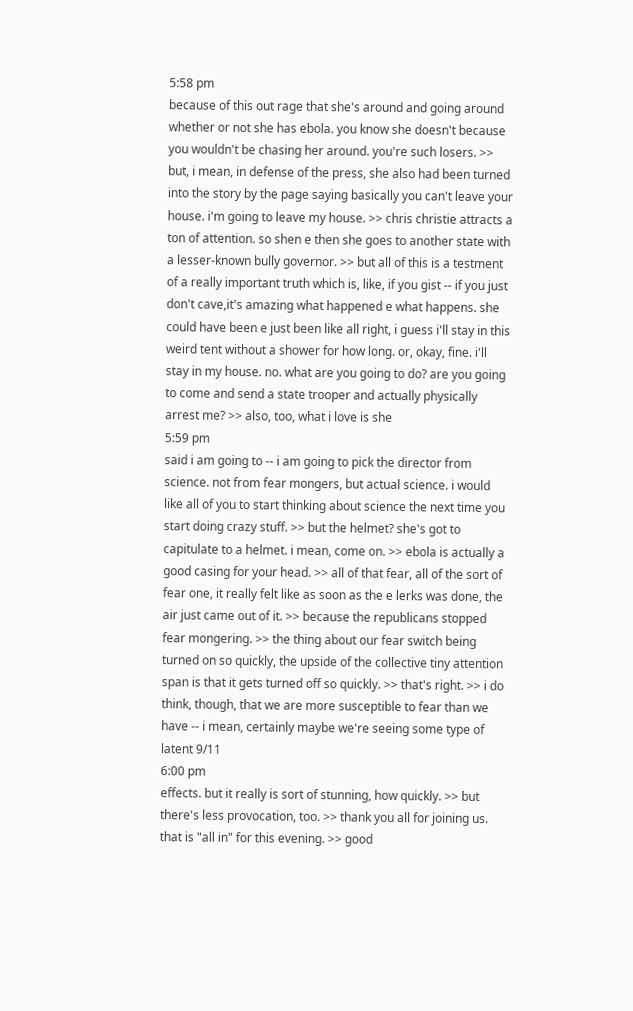5:58 pm
because of this out rage that she's around and going around whether or not she has ebola. you know she doesn't because you wouldn't be chasing her around. you're such losers. >> but, i mean, in defense of the press, she also had been turned into the story by the page saying basically you can't leave your house. i'm going to leave my house. >> chris christie attracts a ton of attention. so shen e then she goes to another state with a lesser-known bully governor. >> but all of this is a testment of a really important truth which is, like, if you gist -- if you just don't cave,it's amazing what happened e what happens. she could have been e just been like all right, i guess i'll stay in this weird tent without a shower for how long. or, okay, fine. i'll stay in my house. no. what are you going to do? are you going to come and send a state trooper and actually physically arrest me? >> also, too, what i love is she
5:59 pm
said i am going to -- i am going to pick the director from science. not from fear mongers, but actual science. i would like all of you to start thinking about science the next time you start doing crazy stuff. >> but the helmet? she's got to capitulate to a helmet. i mean, come on. >> ebola is actually a good casing for your head. >> all of that fear, all of the sort of fear one, it really felt like as soon as the e lerks was done, the air just came out of it. >> because the republicans stopped fear mongering. >> the thing about our fear switch being turned on so quickly, the upside of the collective tiny attention span is that it gets turned off so quickly. >> that's right. >> i do think, though, that we are more susceptible to fear than we have -- i mean, certainly maybe we're seeing some type of latent 9/11
6:00 pm
effects. but it really is sort of stunning, how quickly. >> but there's less provocation, too. >> thank you all for joining us. that is "all in" for this evening. >> good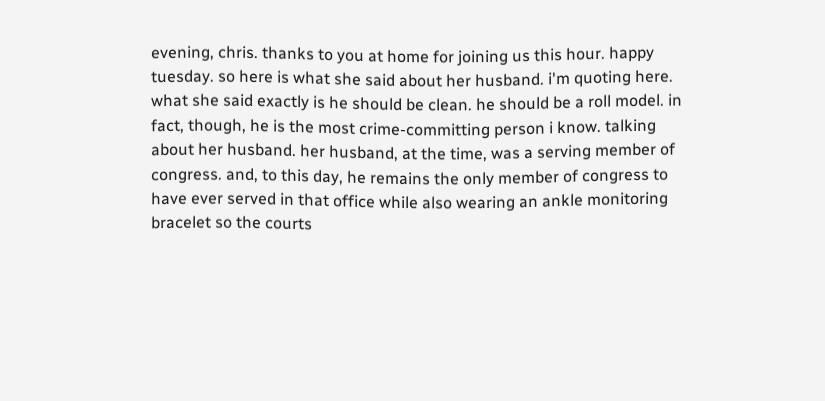evening, chris. thanks to you at home for joining us this hour. happy tuesday. so here is what she said about her husband. i'm quoting here. what she said exactly is he should be clean. he should be a roll model. in fact, though, he is the most crime-committing person i know. talking about her husband. her husband, at the time, was a serving member of congress. and, to this day, he remains the only member of congress to have ever served in that office while also wearing an ankle monitoring bracelet so the courts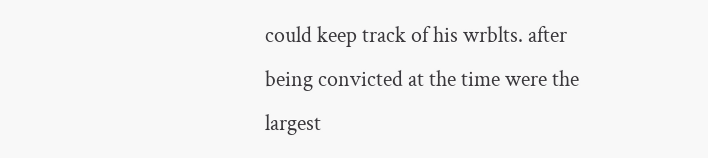could keep track of his wrblts. after being convicted at the time were the largest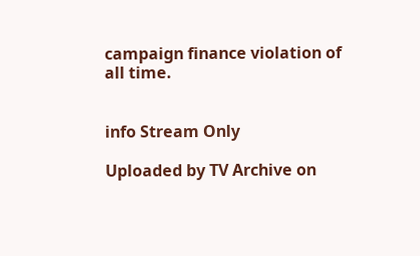campaign finance violation of all time.


info Stream Only

Uploaded by TV Archive on